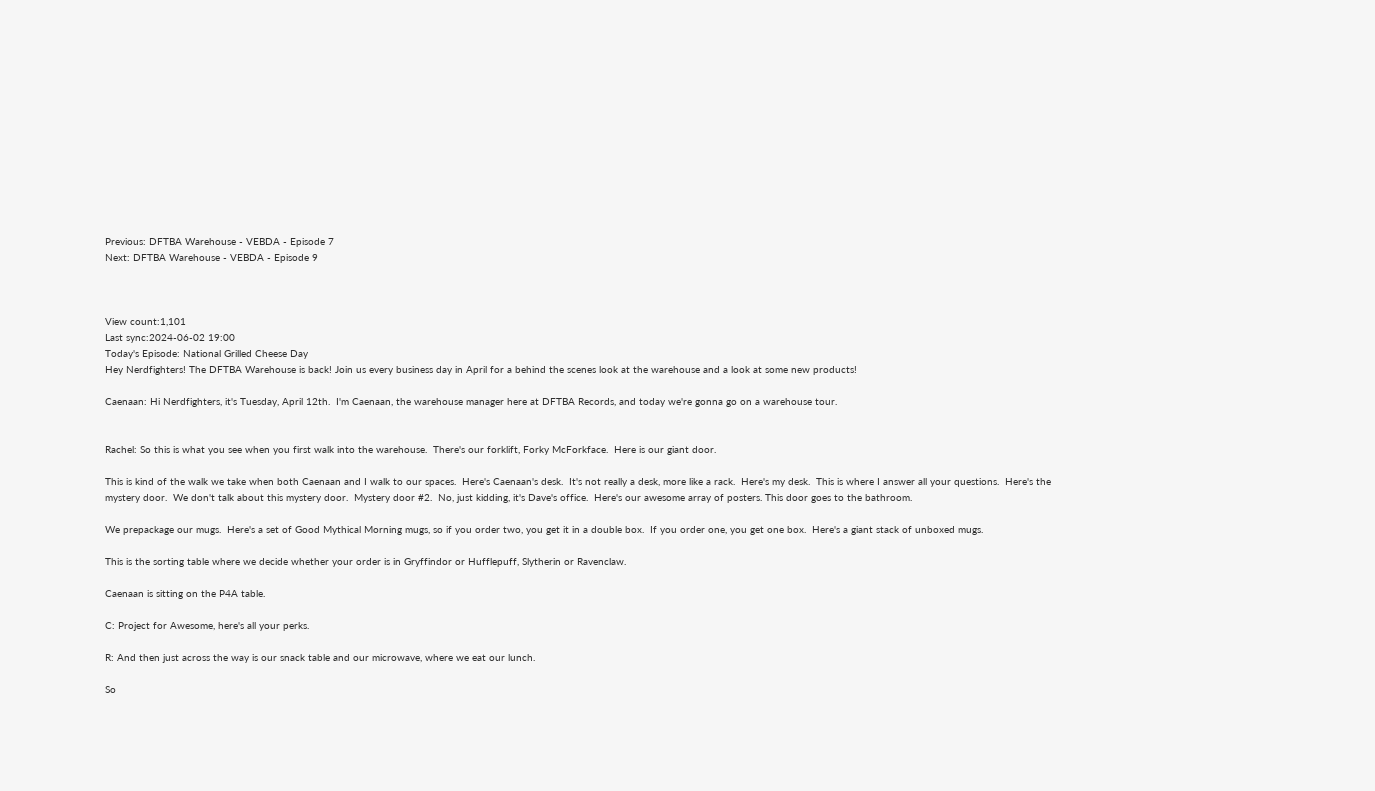Previous: DFTBA Warehouse - VEBDA - Episode 7
Next: DFTBA Warehouse - VEBDA - Episode 9



View count:1,101
Last sync:2024-06-02 19:00
Today's Episode: National Grilled Cheese Day
Hey Nerdfighters! The DFTBA Warehouse is back! Join us every business day in April for a behind the scenes look at the warehouse and a look at some new products!

Caenaan: Hi Nerdfighters, it's Tuesday, April 12th.  I'm Caenaan, the warehouse manager here at DFTBA Records, and today we're gonna go on a warehouse tour.


Rachel: So this is what you see when you first walk into the warehouse.  There's our forklift, Forky McForkface.  Here is our giant door.

This is kind of the walk we take when both Caenaan and I walk to our spaces.  Here's Caenaan's desk.  It's not really a desk, more like a rack.  Here's my desk.  This is where I answer all your questions.  Here's the mystery door.  We don't talk about this mystery door.  Mystery door #2.  No, just kidding, it's Dave's office.  Here's our awesome array of posters. This door goes to the bathroom.

We prepackage our mugs.  Here's a set of Good Mythical Morning mugs, so if you order two, you get it in a double box.  If you order one, you get one box.  Here's a giant stack of unboxed mugs.

This is the sorting table where we decide whether your order is in Gryffindor or Hufflepuff, Slytherin or Ravenclaw.

Caenaan is sitting on the P4A table.

C: Project for Awesome, here's all your perks.

R: And then just across the way is our snack table and our microwave, where we eat our lunch.

So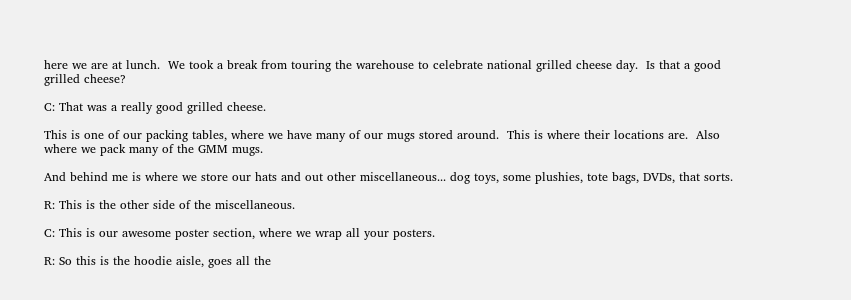here we are at lunch.  We took a break from touring the warehouse to celebrate national grilled cheese day.  Is that a good grilled cheese?

C: That was a really good grilled cheese.

This is one of our packing tables, where we have many of our mugs stored around.  This is where their locations are.  Also where we pack many of the GMM mugs.

And behind me is where we store our hats and out other miscellaneous... dog toys, some plushies, tote bags, DVDs, that sorts.

R: This is the other side of the miscellaneous.

C: This is our awesome poster section, where we wrap all your posters.

R: So this is the hoodie aisle, goes all the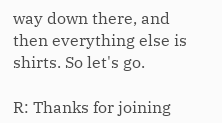way down there, and then everything else is shirts. So let's go.

R: Thanks for joining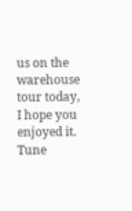us on the warehouse tour today, I hope you enjoyed it. Tune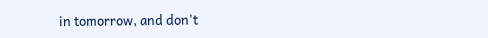in tomorrow, and don't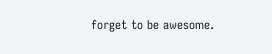forget to be awesome.